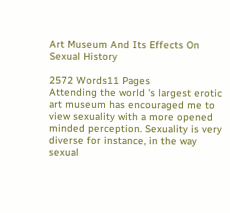Art Museum And Its Effects On Sexual History

2572 Words11 Pages
Attending the world 's largest erotic art museum has encouraged me to view sexuality with a more opened minded perception. Sexuality is very diverse for instance, in the way sexual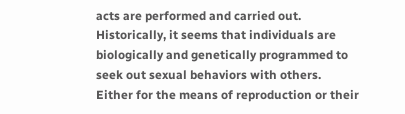acts are performed and carried out. Historically, it seems that individuals are biologically and genetically programmed to seek out sexual behaviors with others. Either for the means of reproduction or their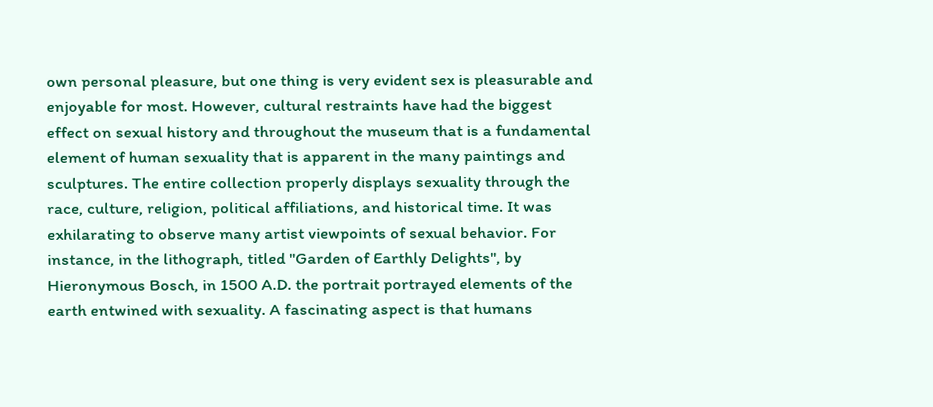own personal pleasure, but one thing is very evident sex is pleasurable and enjoyable for most. However, cultural restraints have had the biggest effect on sexual history and throughout the museum that is a fundamental element of human sexuality that is apparent in the many paintings and sculptures. The entire collection properly displays sexuality through the race, culture, religion, political affiliations, and historical time. It was exhilarating to observe many artist viewpoints of sexual behavior. For instance, in the lithograph, titled "Garden of Earthly Delights", by Hieronymous Bosch, in 1500 A.D. the portrait portrayed elements of the earth entwined with sexuality. A fascinating aspect is that humans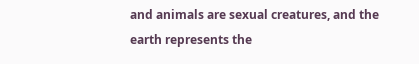and animals are sexual creatures, and the earth represents the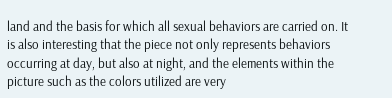land and the basis for which all sexual behaviors are carried on. It is also interesting that the piece not only represents behaviors occurring at day, but also at night, and the elements within the picture such as the colors utilized are very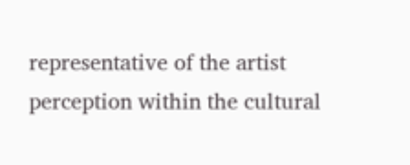representative of the artist perception within the cultural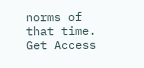norms of that time.
Get Access